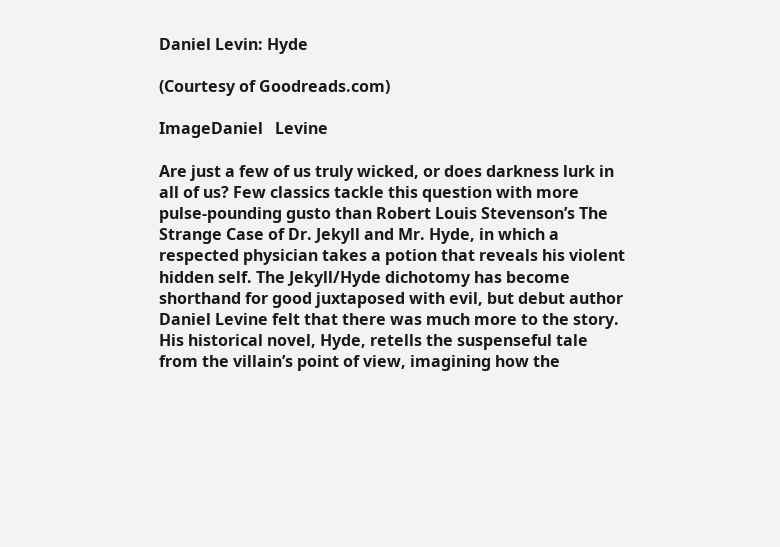Daniel Levin: Hyde

(Courtesy of Goodreads.com)

ImageDaniel   Levine

Are just a few of us truly wicked, or does darkness lurk in all of us? Few classics tackle this question with more pulse-pounding gusto than Robert Louis Stevenson’s The Strange Case of Dr. Jekyll and Mr. Hyde, in which a respected physician takes a potion that reveals his violent hidden self. The Jekyll/Hyde dichotomy has become shorthand for good juxtaposed with evil, but debut author Daniel Levine felt that there was much more to the story. His historical novel, Hyde, retells the suspenseful tale from the villain’s point of view, imagining how the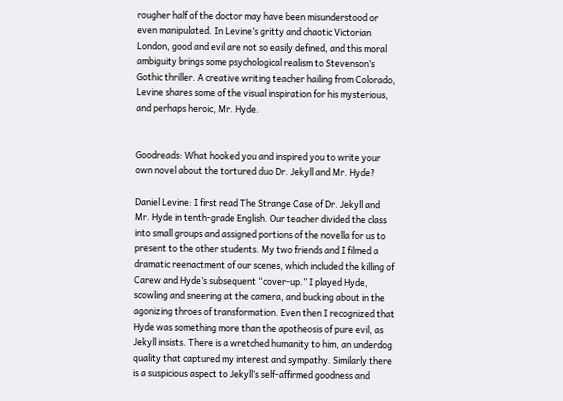rougher half of the doctor may have been misunderstood or even manipulated. In Levine’s gritty and chaotic Victorian London, good and evil are not so easily defined, and this moral ambiguity brings some psychological realism to Stevenson’s Gothic thriller. A creative writing teacher hailing from Colorado, Levine shares some of the visual inspiration for his mysterious, and perhaps heroic, Mr. Hyde.


Goodreads: What hooked you and inspired you to write your own novel about the tortured duo Dr. Jekyll and Mr. Hyde?

Daniel Levine: I first read The Strange Case of Dr. Jekyll and Mr. Hyde in tenth-grade English. Our teacher divided the class into small groups and assigned portions of the novella for us to present to the other students. My two friends and I filmed a dramatic reenactment of our scenes, which included the killing of Carew and Hyde’s subsequent “cover-up.” I played Hyde, scowling and sneering at the camera, and bucking about in the agonizing throes of transformation. Even then I recognized that Hyde was something more than the apotheosis of pure evil, as Jekyll insists. There is a wretched humanity to him, an underdog quality that captured my interest and sympathy. Similarly there is a suspicious aspect to Jekyll’s self-affirmed goodness and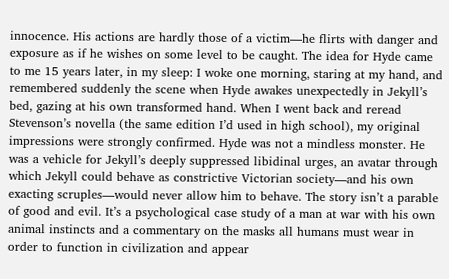innocence. His actions are hardly those of a victim—he flirts with danger and exposure as if he wishes on some level to be caught. The idea for Hyde came to me 15 years later, in my sleep: I woke one morning, staring at my hand, and remembered suddenly the scene when Hyde awakes unexpectedly in Jekyll’s bed, gazing at his own transformed hand. When I went back and reread Stevenson’s novella (the same edition I’d used in high school), my original impressions were strongly confirmed. Hyde was not a mindless monster. He was a vehicle for Jekyll’s deeply suppressed libidinal urges, an avatar through which Jekyll could behave as constrictive Victorian society—and his own exacting scruples—would never allow him to behave. The story isn’t a parable of good and evil. It’s a psychological case study of a man at war with his own animal instincts and a commentary on the masks all humans must wear in order to function in civilization and appear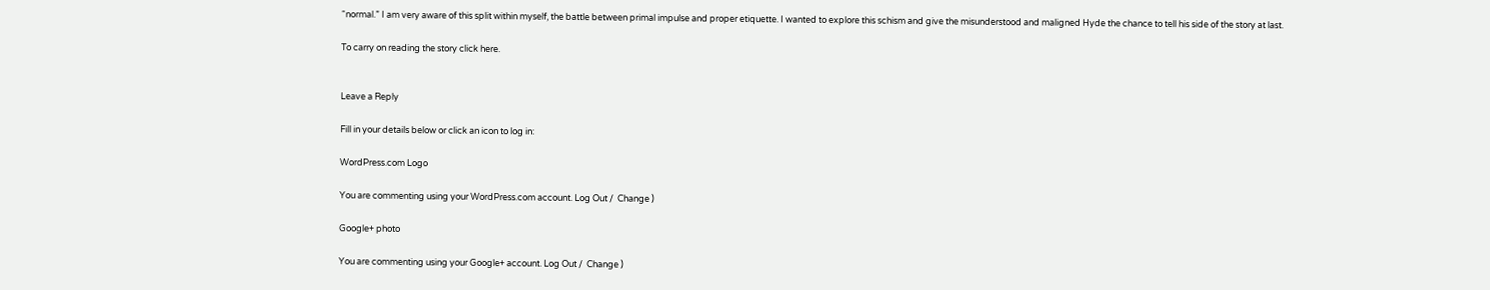“normal.” I am very aware of this split within myself, the battle between primal impulse and proper etiquette. I wanted to explore this schism and give the misunderstood and maligned Hyde the chance to tell his side of the story at last.

To carry on reading the story click here.


Leave a Reply

Fill in your details below or click an icon to log in:

WordPress.com Logo

You are commenting using your WordPress.com account. Log Out /  Change )

Google+ photo

You are commenting using your Google+ account. Log Out /  Change )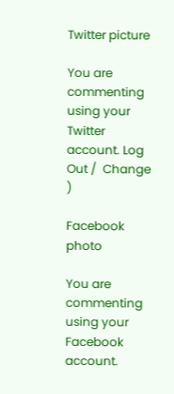Twitter picture

You are commenting using your Twitter account. Log Out /  Change )

Facebook photo

You are commenting using your Facebook account.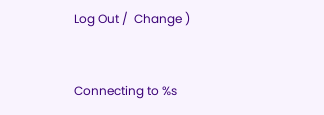Log Out /  Change )


Connecting to %s